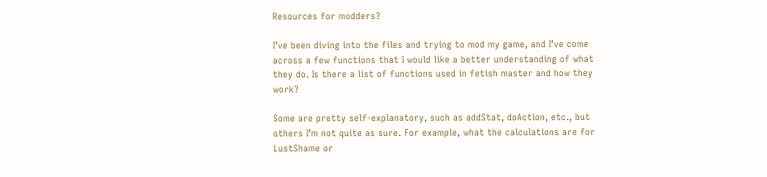Resources for modders?

I’ve been diving into the files and trying to mod my game, and I’ve come across a few functions that I would like a better understanding of what they do. Is there a list of functions used in fetish master and how they work?

Some are pretty self-explanatory, such as addStat, doAction, etc., but others I’m not quite as sure. For example, what the calculations are for LustShame or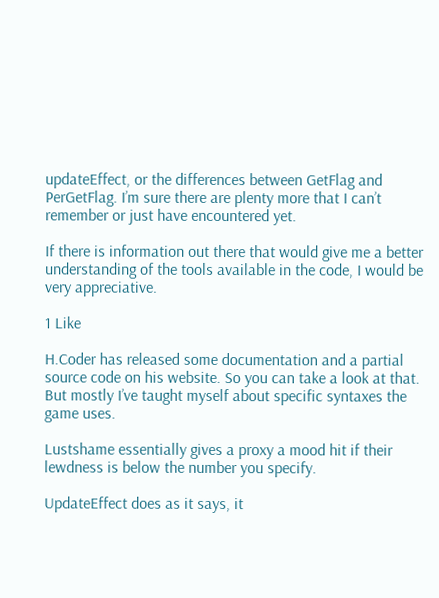updateEffect, or the differences between GetFlag and PerGetFlag. I’m sure there are plenty more that I can’t remember or just have encountered yet.

If there is information out there that would give me a better understanding of the tools available in the code, I would be very appreciative.

1 Like

H.Coder has released some documentation and a partial source code on his website. So you can take a look at that. But mostly I’ve taught myself about specific syntaxes the game uses.

Lustshame essentially gives a proxy a mood hit if their lewdness is below the number you specify.

UpdateEffect does as it says, it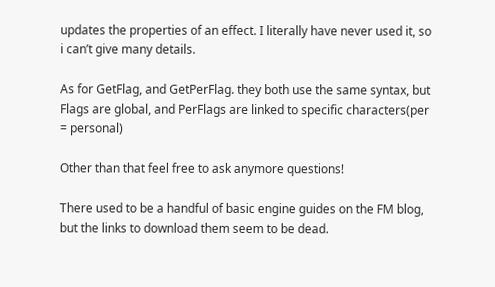updates the properties of an effect. I literally have never used it, so i can’t give many details.

As for GetFlag, and GetPerFlag. they both use the same syntax, but Flags are global, and PerFlags are linked to specific characters(per = personal)

Other than that feel free to ask anymore questions!

There used to be a handful of basic engine guides on the FM blog, but the links to download them seem to be dead.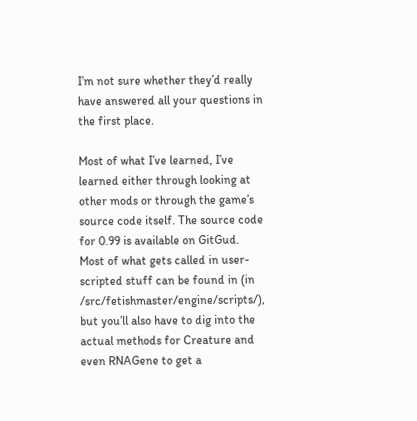I’m not sure whether they’d really have answered all your questions in the first place.

Most of what I’ve learned, I’ve learned either through looking at other mods or through the game’s source code itself. The source code for 0.99 is available on GitGud. Most of what gets called in user-scripted stuff can be found in (in /src/fetishmaster/engine/scripts/), but you’ll also have to dig into the actual methods for Creature and even RNAGene to get a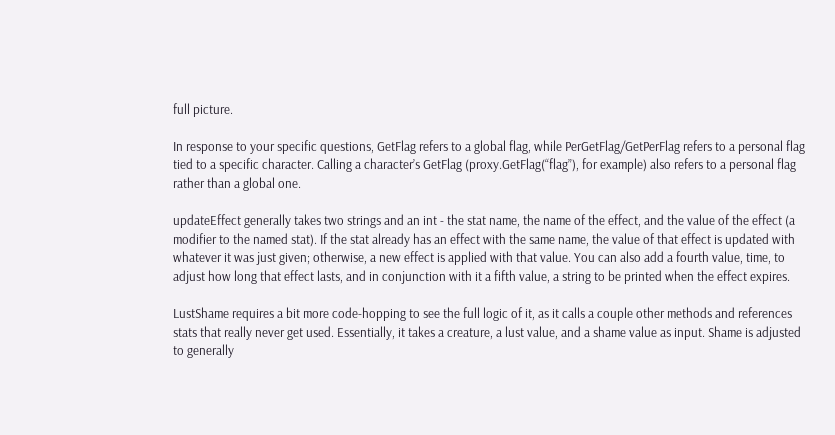full picture.

In response to your specific questions, GetFlag refers to a global flag, while PerGetFlag/GetPerFlag refers to a personal flag tied to a specific character. Calling a character’s GetFlag (proxy.GetFlag(“flag”), for example) also refers to a personal flag rather than a global one.

updateEffect generally takes two strings and an int - the stat name, the name of the effect, and the value of the effect (a modifier to the named stat). If the stat already has an effect with the same name, the value of that effect is updated with whatever it was just given; otherwise, a new effect is applied with that value. You can also add a fourth value, time, to adjust how long that effect lasts, and in conjunction with it a fifth value, a string to be printed when the effect expires.

LustShame requires a bit more code-hopping to see the full logic of it, as it calls a couple other methods and references stats that really never get used. Essentially, it takes a creature, a lust value, and a shame value as input. Shame is adjusted to generally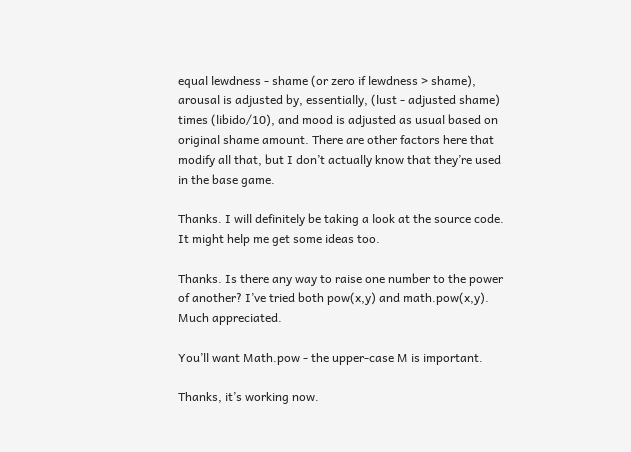equal lewdness - shame (or zero if lewdness > shame), arousal is adjusted by, essentially, (lust - adjusted shame) times (libido/10), and mood is adjusted as usual based on original shame amount. There are other factors here that modify all that, but I don’t actually know that they’re used in the base game.

Thanks. I will definitely be taking a look at the source code. It might help me get some ideas too.

Thanks. Is there any way to raise one number to the power of another? I’ve tried both pow(x,y) and math.pow(x,y). Much appreciated.

You’ll want Math.pow - the upper-case M is important.

Thanks, it’s working now.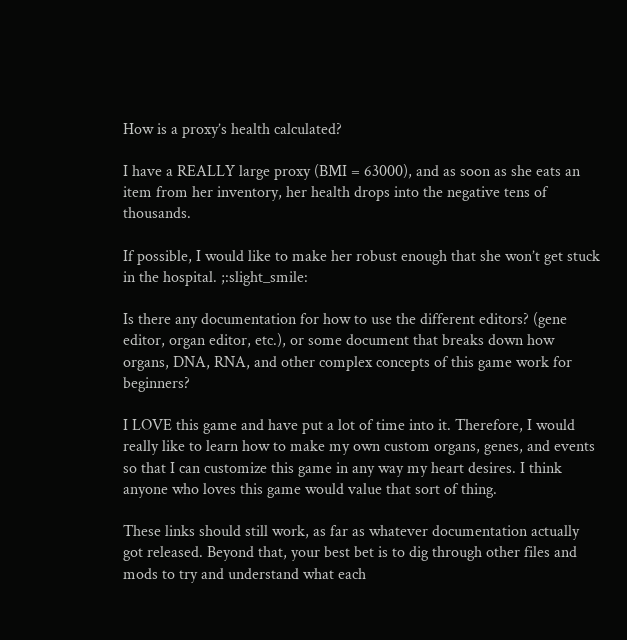How is a proxy’s health calculated?

I have a REALLY large proxy (BMI = 63000), and as soon as she eats an item from her inventory, her health drops into the negative tens of thousands.

If possible, I would like to make her robust enough that she won’t get stuck in the hospital. ;:slight_smile:

Is there any documentation for how to use the different editors? (gene editor, organ editor, etc.), or some document that breaks down how organs, DNA, RNA, and other complex concepts of this game work for beginners?

I LOVE this game and have put a lot of time into it. Therefore, I would really like to learn how to make my own custom organs, genes, and events so that I can customize this game in any way my heart desires. I think anyone who loves this game would value that sort of thing.

These links should still work, as far as whatever documentation actually got released. Beyond that, your best bet is to dig through other files and mods to try and understand what each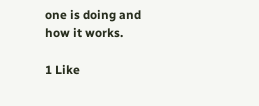one is doing and how it works.

1 Like